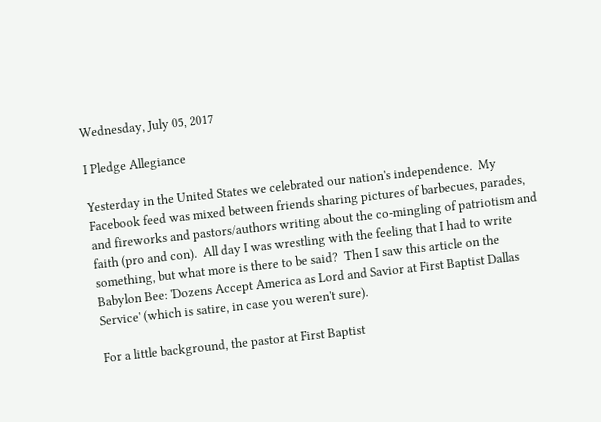Wednesday, July 05, 2017

I Pledge Allegiance

Yesterday in the United States we celebrated our nation's independence.  My Facebook feed was mixed between friends sharing pictures of barbecues, parades, and fireworks and pastors/authors writing about the co-mingling of patriotism and faith (pro and con).  All day I was wrestling with the feeling that I had to write something, but what more is there to be said?  Then I saw this article on the Babylon Bee: 'Dozens Accept America as Lord and Savior at First Baptist Dallas Service' (which is satire, in case you weren't sure).

For a little background, the pastor at First Baptist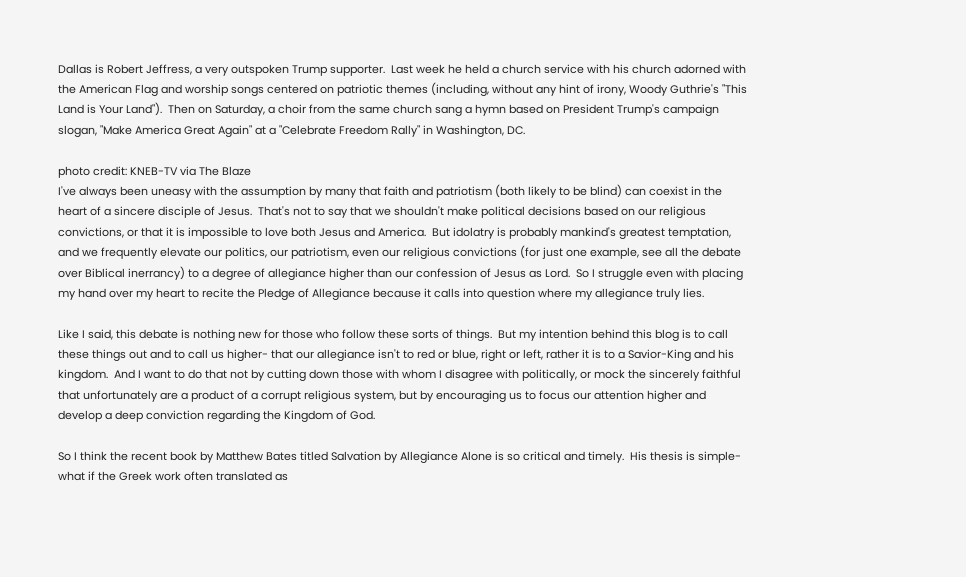Dallas is Robert Jeffress, a very outspoken Trump supporter.  Last week he held a church service with his church adorned with the American Flag and worship songs centered on patriotic themes (including, without any hint of irony, Woody Guthrie's "This Land is Your Land").  Then on Saturday, a choir from the same church sang a hymn based on President Trump's campaign slogan, "Make America Great Again" at a "Celebrate Freedom Rally" in Washington, DC.

photo credit: KNEB-TV via The Blaze
I've always been uneasy with the assumption by many that faith and patriotism (both likely to be blind) can coexist in the heart of a sincere disciple of Jesus.  That's not to say that we shouldn't make political decisions based on our religious convictions, or that it is impossible to love both Jesus and America.  But idolatry is probably mankind's greatest temptation, and we frequently elevate our politics, our patriotism, even our religious convictions (for just one example, see all the debate over Biblical inerrancy) to a degree of allegiance higher than our confession of Jesus as Lord.  So I struggle even with placing my hand over my heart to recite the Pledge of Allegiance because it calls into question where my allegiance truly lies.

Like I said, this debate is nothing new for those who follow these sorts of things.  But my intention behind this blog is to call these things out and to call us higher- that our allegiance isn't to red or blue, right or left, rather it is to a Savior-King and his kingdom.  And I want to do that not by cutting down those with whom I disagree with politically, or mock the sincerely faithful that unfortunately are a product of a corrupt religious system, but by encouraging us to focus our attention higher and develop a deep conviction regarding the Kingdom of God.

So I think the recent book by Matthew Bates titled Salvation by Allegiance Alone is so critical and timely.  His thesis is simple- what if the Greek work often translated as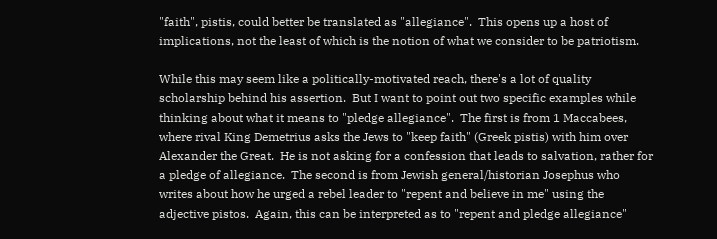"faith", pistis, could better be translated as "allegiance".  This opens up a host of implications, not the least of which is the notion of what we consider to be patriotism.

While this may seem like a politically-motivated reach, there's a lot of quality scholarship behind his assertion.  But I want to point out two specific examples while thinking about what it means to "pledge allegiance".  The first is from 1 Maccabees, where rival King Demetrius asks the Jews to "keep faith" (Greek pistis) with him over Alexander the Great.  He is not asking for a confession that leads to salvation, rather for a pledge of allegiance.  The second is from Jewish general/historian Josephus who writes about how he urged a rebel leader to "repent and believe in me" using the adjective pistos.  Again, this can be interpreted as to "repent and pledge allegiance"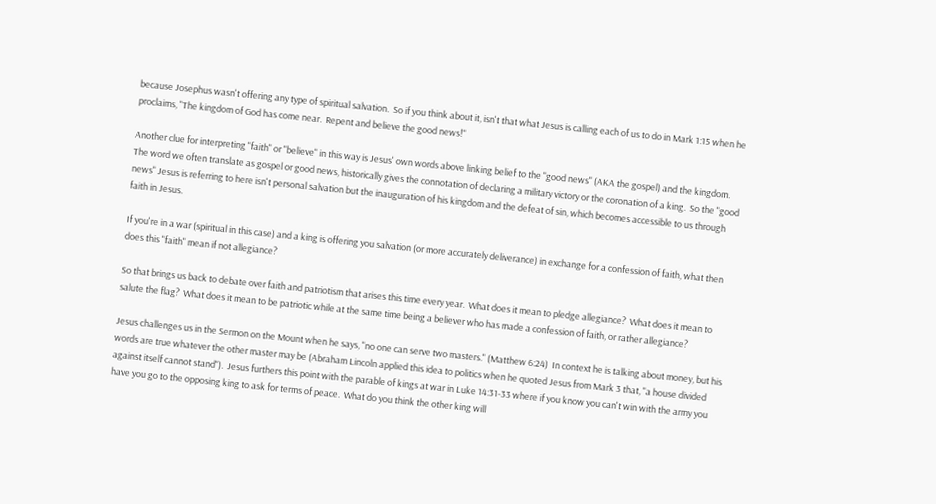because Josephus wasn't offering any type of spiritual salvation.  So if you think about it, isn't that what Jesus is calling each of us to do in Mark 1:15 when he proclaims, "The kingdom of God has come near.  Repent and believe the good news!"

Another clue for interpreting "faith" or "believe" in this way is Jesus' own words above linking belief to the "good news" (AKA the gospel) and the kingdom.  The word we often translate as gospel or good news, historically gives the connotation of declaring a military victory or the coronation of a king.  So the "good news" Jesus is referring to here isn't personal salvation but the inauguration of his kingdom and the defeat of sin, which becomes accessible to us through faith in Jesus.

If you're in a war (spiritual in this case) and a king is offering you salvation (or more accurately deliverance) in exchange for a confession of faith, what then does this "faith" mean if not allegiance?

So that brings us back to debate over faith and patriotism that arises this time every year.  What does it mean to pledge allegiance?  What does it mean to salute the flag?  What does it mean to be patriotic while at the same time being a believer who has made a confession of faith, or rather allegiance?

Jesus challenges us in the Sermon on the Mount when he says, "no one can serve two masters." (Matthew 6:24)  In context he is talking about money, but his words are true whatever the other master may be (Abraham Lincoln applied this idea to politics when he quoted Jesus from Mark 3 that, "a house divided against itself cannot stand").  Jesus furthers this point with the parable of kings at war in Luke 14:31-33 where if you know you can't win with the army you have you go to the opposing king to ask for terms of peace.  What do you think the other king will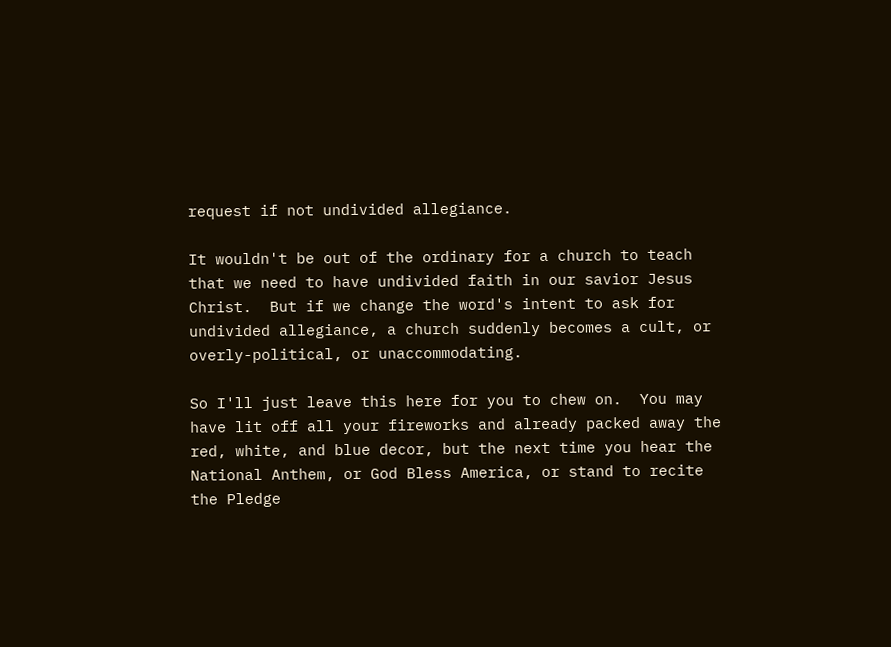request if not undivided allegiance.

It wouldn't be out of the ordinary for a church to teach that we need to have undivided faith in our savior Jesus Christ.  But if we change the word's intent to ask for undivided allegiance, a church suddenly becomes a cult, or overly-political, or unaccommodating.

So I'll just leave this here for you to chew on.  You may have lit off all your fireworks and already packed away the red, white, and blue decor, but the next time you hear the National Anthem, or God Bless America, or stand to recite the Pledge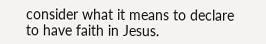consider what it means to declare to have faith in Jesus.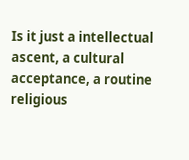Is it just a intellectual ascent, a cultural acceptance, a routine religious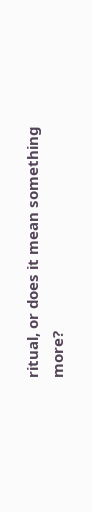ritual, or does it mean something more?